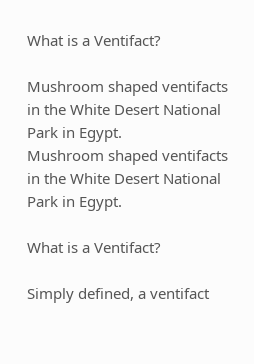What is a Ventifact?

Mushroom shaped ventifacts in the White Desert National Park in Egypt.
Mushroom shaped ventifacts in the White Desert National Park in Egypt.

What is a Ventifact?

Simply defined, a ventifact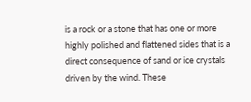is a rock or a stone that has one or more highly polished and flattened sides that is a direct consequence of sand or ice crystals driven by the wind. These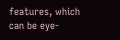features, which can be eye-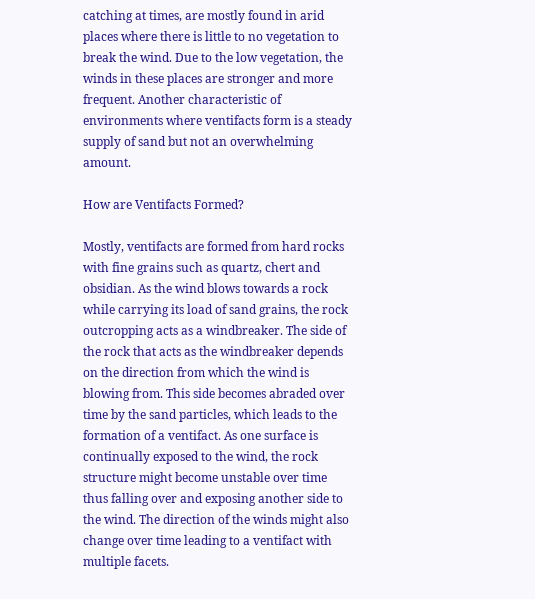catching at times, are mostly found in arid places where there is little to no vegetation to break the wind. Due to the low vegetation, the winds in these places are stronger and more frequent. Another characteristic of environments where ventifacts form is a steady supply of sand but not an overwhelming amount.

How are Ventifacts Formed?

Mostly, ventifacts are formed from hard rocks with fine grains such as quartz, chert and obsidian. As the wind blows towards a rock while carrying its load of sand grains, the rock outcropping acts as a windbreaker. The side of the rock that acts as the windbreaker depends on the direction from which the wind is blowing from. This side becomes abraded over time by the sand particles, which leads to the formation of a ventifact. As one surface is continually exposed to the wind, the rock structure might become unstable over time thus falling over and exposing another side to the wind. The direction of the winds might also change over time leading to a ventifact with multiple facets.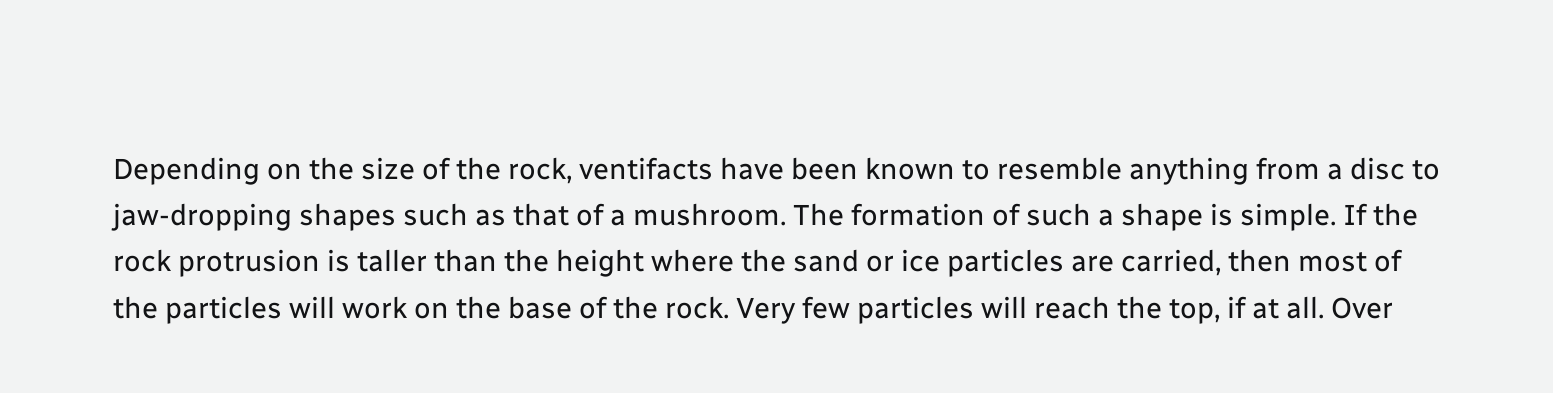Depending on the size of the rock, ventifacts have been known to resemble anything from a disc to jaw-dropping shapes such as that of a mushroom. The formation of such a shape is simple. If the rock protrusion is taller than the height where the sand or ice particles are carried, then most of the particles will work on the base of the rock. Very few particles will reach the top, if at all. Over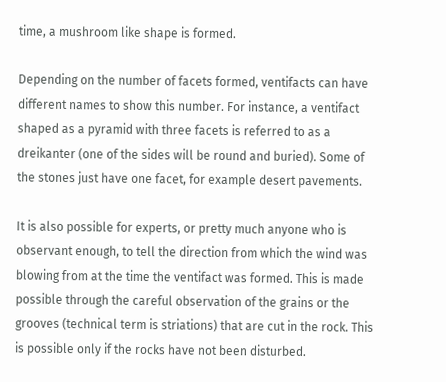time, a mushroom like shape is formed.

Depending on the number of facets formed, ventifacts can have different names to show this number. For instance, a ventifact shaped as a pyramid with three facets is referred to as a dreikanter (one of the sides will be round and buried). Some of the stones just have one facet, for example desert pavements.

It is also possible for experts, or pretty much anyone who is observant enough, to tell the direction from which the wind was blowing from at the time the ventifact was formed. This is made possible through the careful observation of the grains or the grooves (technical term is striations) that are cut in the rock. This is possible only if the rocks have not been disturbed.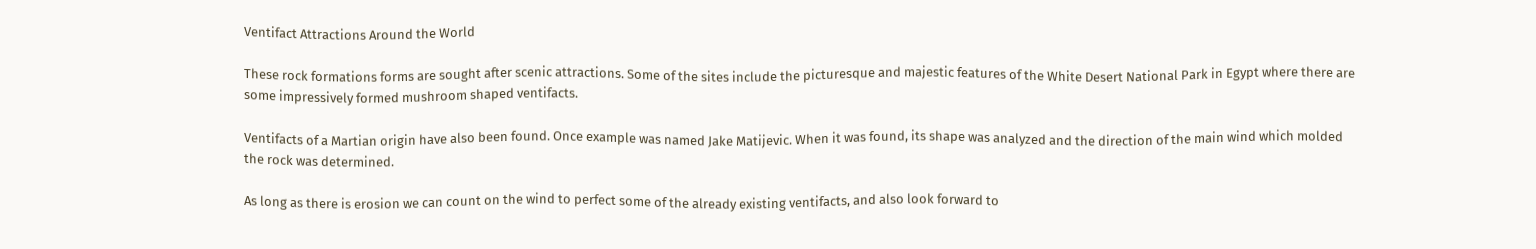Ventifact Attractions Around the World

These rock formations forms are sought after scenic attractions. Some of the sites include the picturesque and majestic features of the White Desert National Park in Egypt where there are some impressively formed mushroom shaped ventifacts.

Ventifacts of a Martian origin have also been found. Once example was named Jake Matijevic. When it was found, its shape was analyzed and the direction of the main wind which molded the rock was determined.

As long as there is erosion we can count on the wind to perfect some of the already existing ventifacts, and also look forward to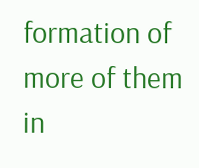formation of more of them in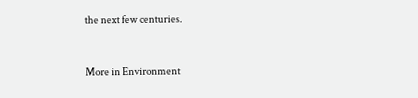the next few centuries.


More in Environment